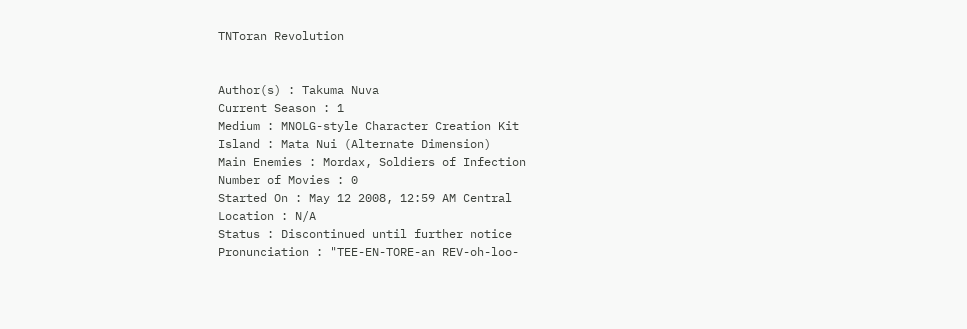TNToran Revolution


Author(s) : Takuma Nuva
Current Season : 1
Medium : MNOLG-style Character Creation Kit
Island : Mata Nui (Alternate Dimension)
Main Enemies : Mordax, Soldiers of Infection
Number of Movies : 0
Started On : May 12 2008, 12:59 AM Central
Location : N/A
Status : Discontinued until further notice
Pronunciation : "TEE-EN-TORE-an REV-oh-loo-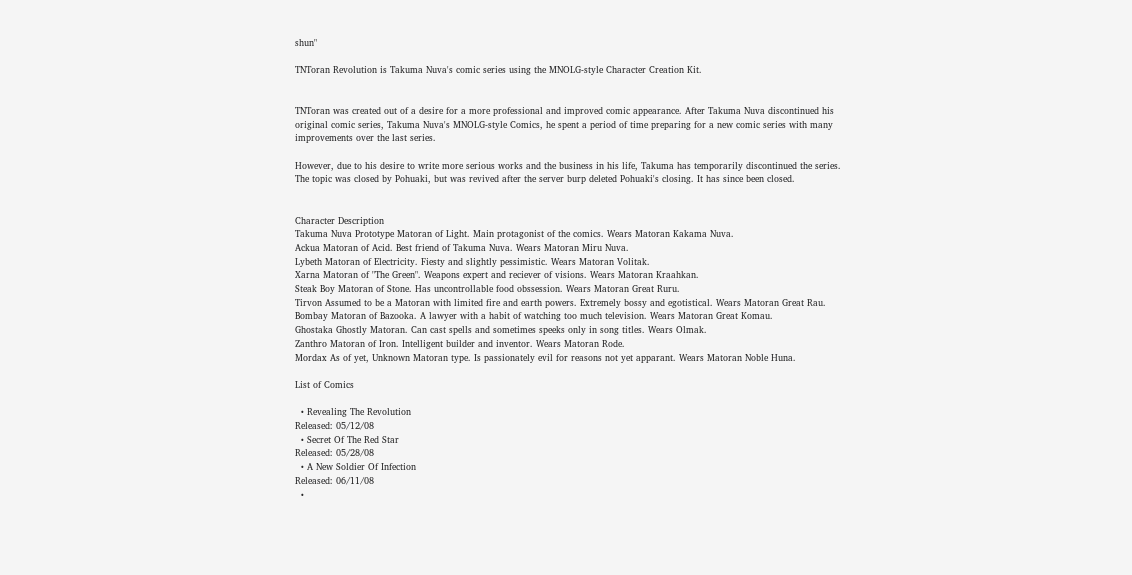shun"

TNToran Revolution is Takuma Nuva's comic series using the MNOLG-style Character Creation Kit.


TNToran was created out of a desire for a more professional and improved comic appearance. After Takuma Nuva discontinued his original comic series, Takuma Nuva's MNOLG-style Comics, he spent a period of time preparing for a new comic series with many improvements over the last series.

However, due to his desire to write more serious works and the business in his life, Takuma has temporarily discontinued the series. The topic was closed by Pohuaki, but was revived after the server burp deleted Pohuaki's closing. It has since been closed.


Character Description
Takuma Nuva Prototype Matoran of Light. Main protagonist of the comics. Wears Matoran Kakama Nuva.
Ackua Matoran of Acid. Best friend of Takuma Nuva. Wears Matoran Miru Nuva.
Lybeth Matoran of Electricity. Fiesty and slightly pessimistic. Wears Matoran Volitak.
Xarna Matoran of "The Green". Weapons expert and reciever of visions. Wears Matoran Kraahkan.
Steak Boy Matoran of Stone. Has uncontrollable food obssession. Wears Matoran Great Ruru.
Tirvon Assumed to be a Matoran with limited fire and earth powers. Extremely bossy and egotistical. Wears Matoran Great Rau.
Bombay Matoran of Bazooka. A lawyer with a habit of watching too much television. Wears Matoran Great Komau.
Ghostaka Ghostly Matoran. Can cast spells and sometimes speeks only in song titles. Wears Olmak.
Zanthro Matoran of Iron. Intelligent builder and inventor. Wears Matoran Rode.
Mordax As of yet, Unknown Matoran type. Is passionately evil for reasons not yet apparant. Wears Matoran Noble Huna.

List of Comics

  • Revealing The Revolution
Released: 05/12/08
  • Secret Of The Red Star
Released: 05/28/08
  • A New Soldier Of Infection
Released: 06/11/08
  •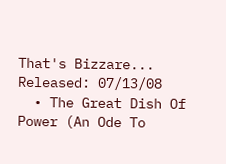That's Bizzare...
Released: 07/13/08
  • The Great Dish Of Power (An Ode To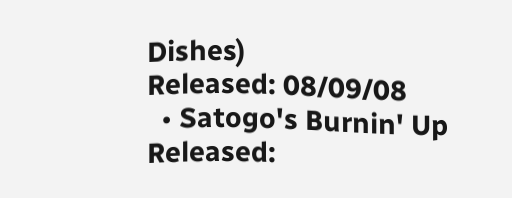Dishes)
Released: 08/09/08
  • Satogo's Burnin' Up
Released: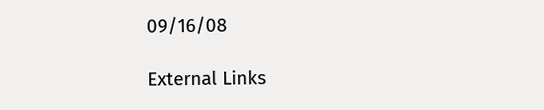09/16/08

External Links